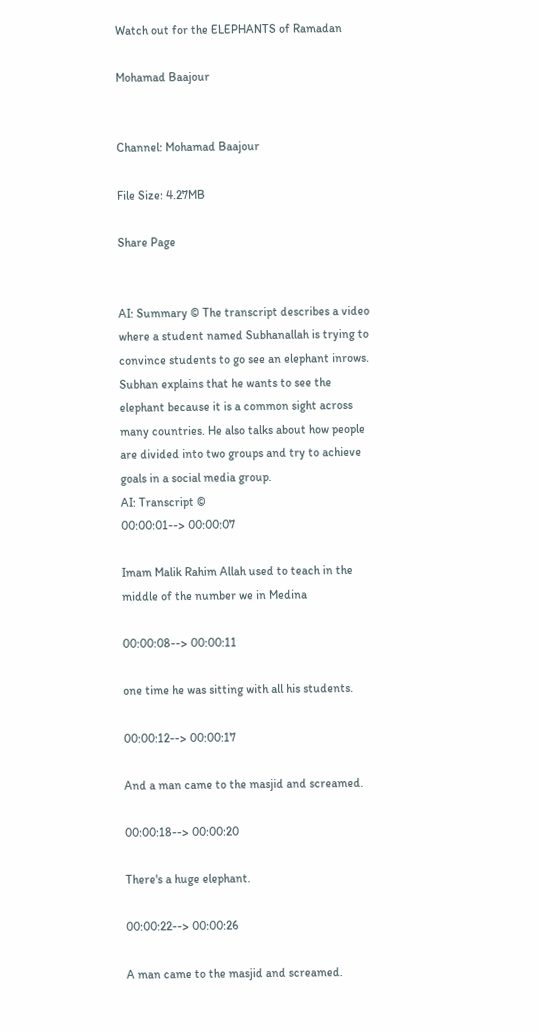Watch out for the ELEPHANTS of Ramadan

Mohamad Baajour


Channel: Mohamad Baajour

File Size: 4.27MB

Share Page


AI: Summary © The transcript describes a video where a student named Subhanallah is trying to convince students to go see an elephant inrows. Subhan explains that he wants to see the elephant because it is a common sight across many countries. He also talks about how people are divided into two groups and try to achieve goals in a social media group.
AI: Transcript ©
00:00:01--> 00:00:07

Imam Malik Rahim Allah used to teach in the middle of the number we in Medina

00:00:08--> 00:00:11

one time he was sitting with all his students.

00:00:12--> 00:00:17

And a man came to the masjid and screamed.

00:00:18--> 00:00:20

There's a huge elephant.

00:00:22--> 00:00:26

A man came to the masjid and screamed.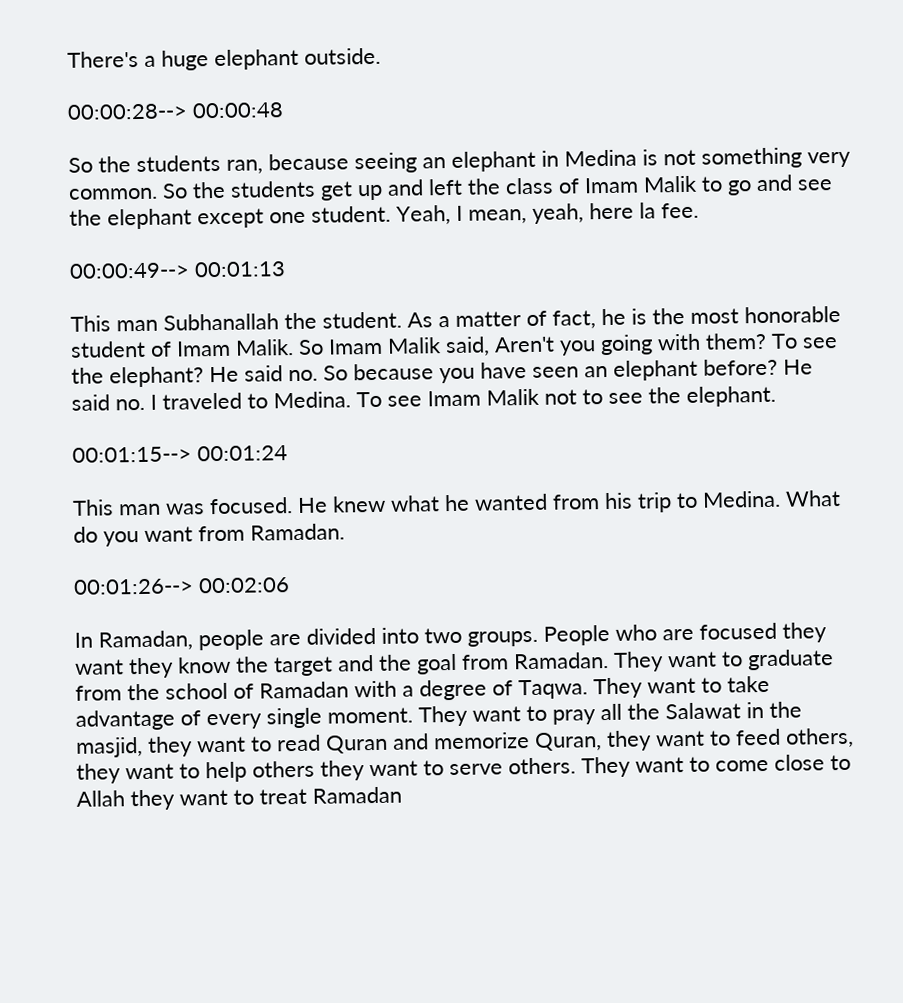There's a huge elephant outside.

00:00:28--> 00:00:48

So the students ran, because seeing an elephant in Medina is not something very common. So the students get up and left the class of Imam Malik to go and see the elephant except one student. Yeah, I mean, yeah, here la fee.

00:00:49--> 00:01:13

This man Subhanallah the student. As a matter of fact, he is the most honorable student of Imam Malik. So Imam Malik said, Aren't you going with them? To see the elephant? He said no. So because you have seen an elephant before? He said no. I traveled to Medina. To see Imam Malik not to see the elephant.

00:01:15--> 00:01:24

This man was focused. He knew what he wanted from his trip to Medina. What do you want from Ramadan.

00:01:26--> 00:02:06

In Ramadan, people are divided into two groups. People who are focused they want they know the target and the goal from Ramadan. They want to graduate from the school of Ramadan with a degree of Taqwa. They want to take advantage of every single moment. They want to pray all the Salawat in the masjid, they want to read Quran and memorize Quran, they want to feed others, they want to help others they want to serve others. They want to come close to Allah they want to treat Ramadan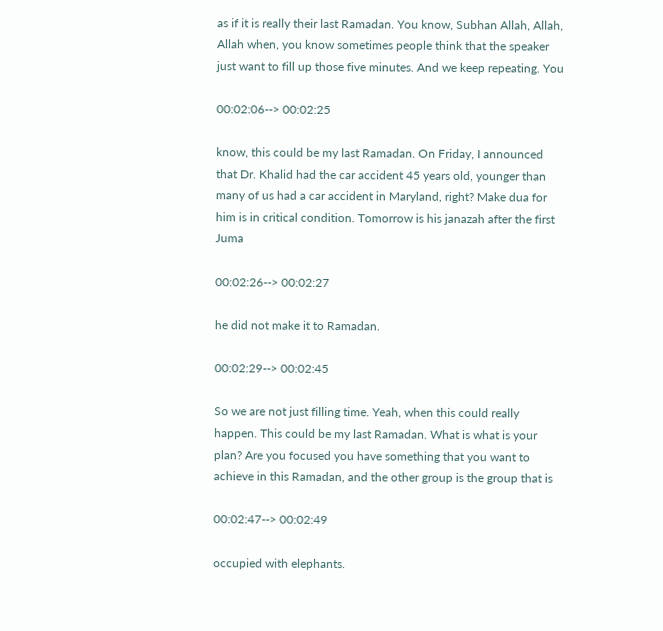as if it is really their last Ramadan. You know, Subhan Allah, Allah, Allah when, you know sometimes people think that the speaker just want to fill up those five minutes. And we keep repeating. You

00:02:06--> 00:02:25

know, this could be my last Ramadan. On Friday, I announced that Dr. Khalid had the car accident 45 years old, younger than many of us had a car accident in Maryland, right? Make dua for him is in critical condition. Tomorrow is his janazah after the first Juma

00:02:26--> 00:02:27

he did not make it to Ramadan.

00:02:29--> 00:02:45

So we are not just filling time. Yeah, when this could really happen. This could be my last Ramadan. What is what is your plan? Are you focused you have something that you want to achieve in this Ramadan, and the other group is the group that is

00:02:47--> 00:02:49

occupied with elephants.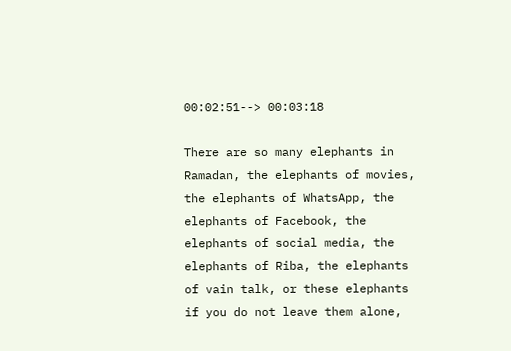00:02:51--> 00:03:18

There are so many elephants in Ramadan, the elephants of movies, the elephants of WhatsApp, the elephants of Facebook, the elephants of social media, the elephants of Riba, the elephants of vain talk, or these elephants if you do not leave them alone,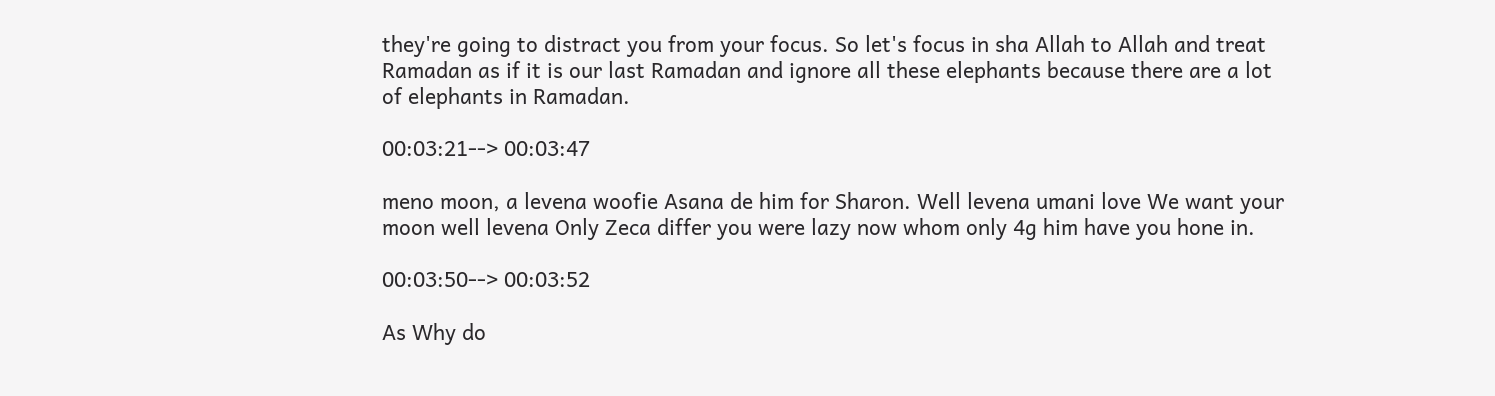they're going to distract you from your focus. So let's focus in sha Allah to Allah and treat Ramadan as if it is our last Ramadan and ignore all these elephants because there are a lot of elephants in Ramadan.

00:03:21--> 00:03:47

meno moon, a levena woofie Asana de him for Sharon. Well levena umani love We want your moon well levena Only Zeca differ you were lazy now whom only 4g him have you hone in.

00:03:50--> 00:03:52

As Why do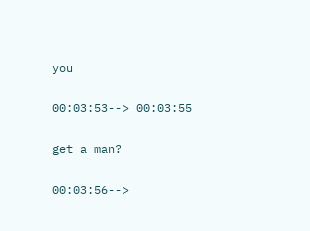you

00:03:53--> 00:03:55

get a man?

00:03:56-->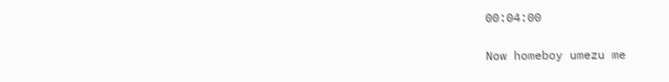00:04:00

Now homeboy umezu me